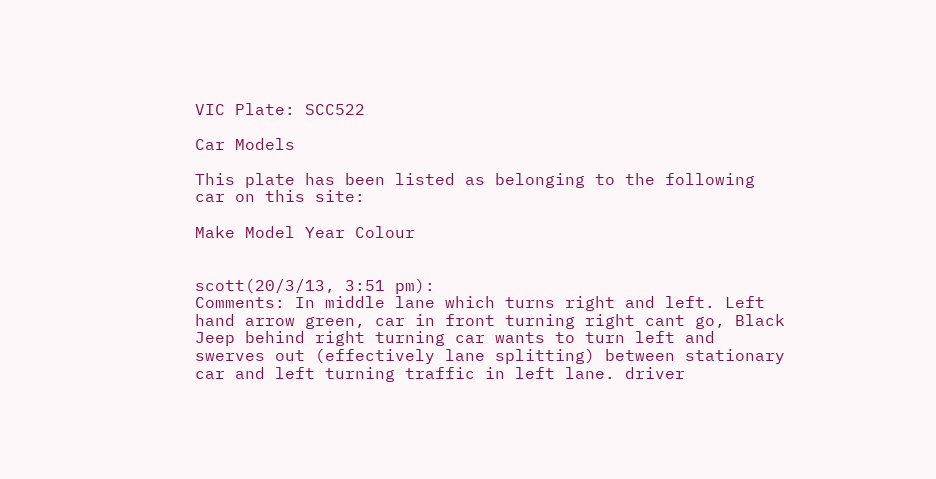VIC Plate: SCC522

Car Models

This plate has been listed as belonging to the following car on this site:

Make Model Year Colour


scott(20/3/13, 3:51 pm):
Comments: In middle lane which turns right and left. Left hand arrow green, car in front turning right cant go, Black Jeep behind right turning car wants to turn left and swerves out (effectively lane splitting) between stationary car and left turning traffic in left lane. driver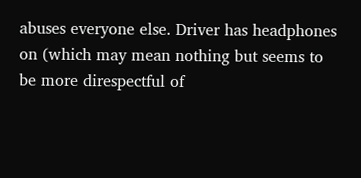abuses everyone else. Driver has headphones on (which may mean nothing but seems to be more direspectful of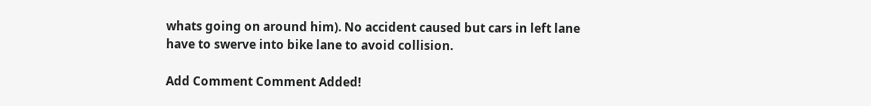whats going on around him). No accident caused but cars in left lane have to swerve into bike lane to avoid collision.

Add Comment Comment Added!